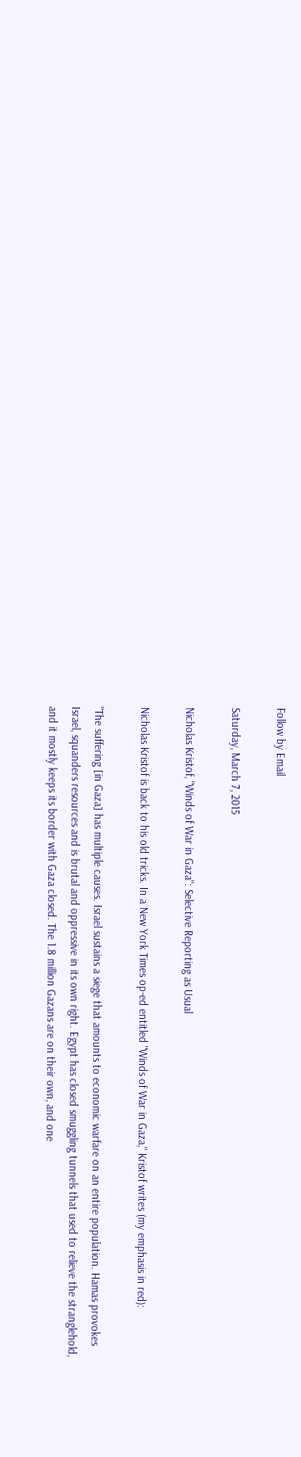Follow by Email

Saturday, March 7, 2015

Nicholas Kristof, "Winds of War in Gaza": Selective Reporting as Usual

Nicholas Kristof is back to his old tricks. In a New York Times op-ed entitled "Winds of War in Gaza," Kristof writes (my emphasis in red):

"The suffering [in Gaza] has multiple causes. Israel sustains a siege that amounts to economic warfare on an entire population. Hamas provokes Israel, squanders resources and is brutal and oppressive in its own right. Egypt has closed smuggling tunnels that used to relieve the stranglehold, and it mostly keeps its border with Gaza closed. The 1.8 million Gazans are on their own, and one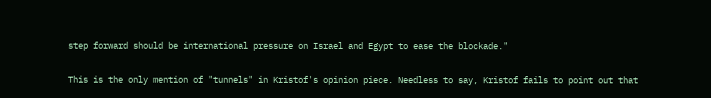step forward should be international pressure on Israel and Egypt to ease the blockade."

This is the only mention of "tunnels" in Kristof's opinion piece. Needless to say, Kristof fails to point out that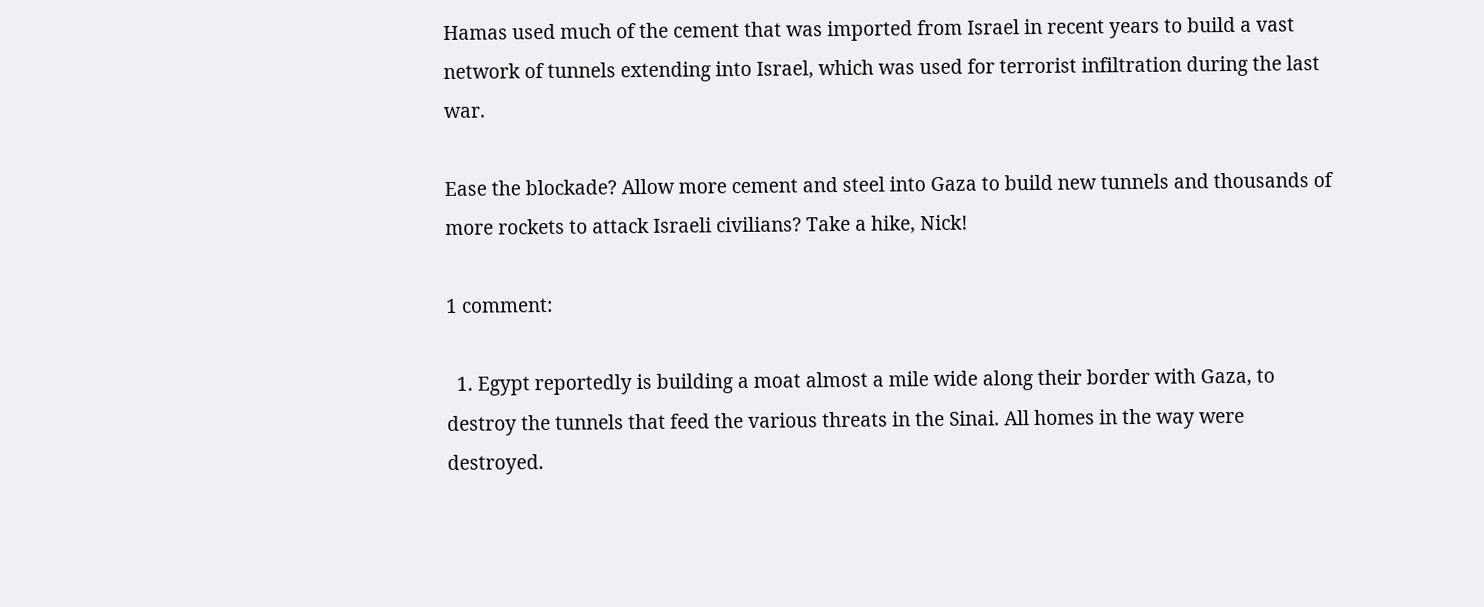Hamas used much of the cement that was imported from Israel in recent years to build a vast network of tunnels extending into Israel, which was used for terrorist infiltration during the last war.

Ease the blockade? Allow more cement and steel into Gaza to build new tunnels and thousands of more rockets to attack Israeli civilians? Take a hike, Nick!

1 comment:

  1. Egypt reportedly is building a moat almost a mile wide along their border with Gaza, to destroy the tunnels that feed the various threats in the Sinai. All homes in the way were destroyed.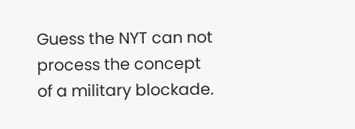Guess the NYT can not process the concept of a military blockade.